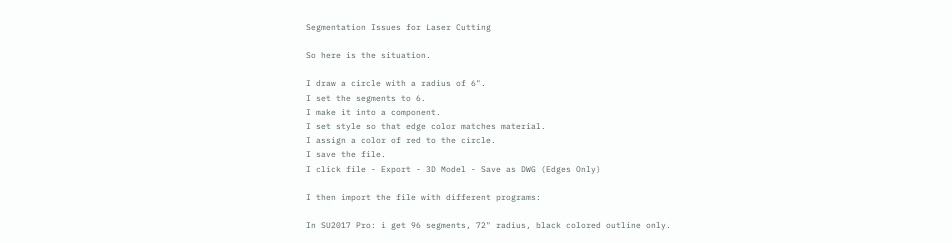Segmentation Issues for Laser Cutting

So here is the situation.

I draw a circle with a radius of 6".
I set the segments to 6.
I make it into a component.
I set style so that edge color matches material.
I assign a color of red to the circle.
I save the file.
I click file - Export - 3D Model - Save as DWG (Edges Only)

I then import the file with different programs:

In SU2017 Pro: i get 96 segments, 72" radius, black colored outline only.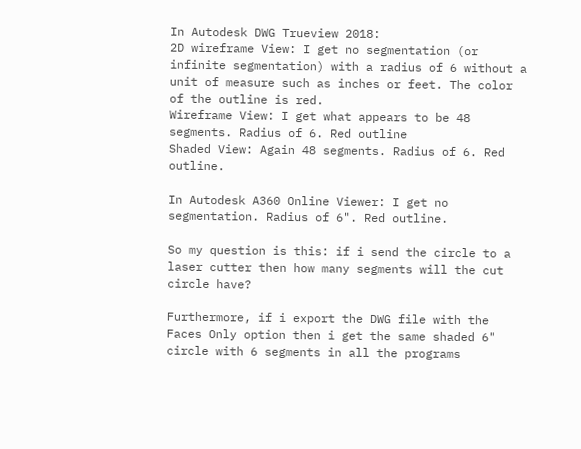In Autodesk DWG Trueview 2018:
2D wireframe View: I get no segmentation (or infinite segmentation) with a radius of 6 without a unit of measure such as inches or feet. The color of the outline is red.
Wireframe View: I get what appears to be 48 segments. Radius of 6. Red outline
Shaded View: Again 48 segments. Radius of 6. Red outline.

In Autodesk A360 Online Viewer: I get no segmentation. Radius of 6". Red outline.

So my question is this: if i send the circle to a laser cutter then how many segments will the cut circle have?

Furthermore, if i export the DWG file with the Faces Only option then i get the same shaded 6" circle with 6 segments in all the programs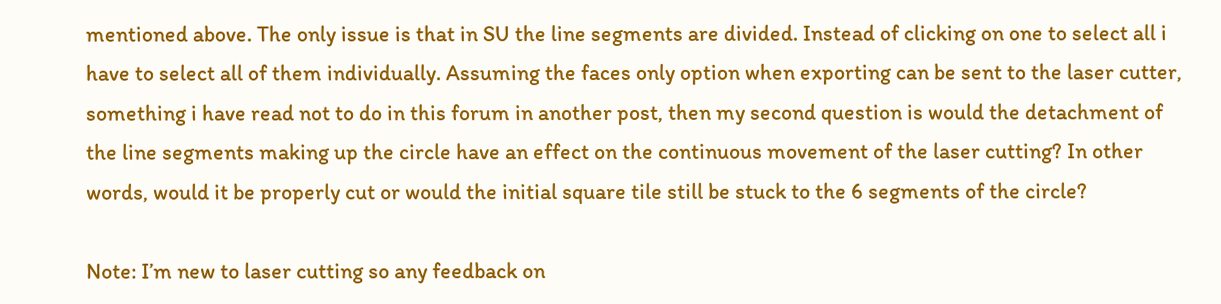mentioned above. The only issue is that in SU the line segments are divided. Instead of clicking on one to select all i have to select all of them individually. Assuming the faces only option when exporting can be sent to the laser cutter, something i have read not to do in this forum in another post, then my second question is would the detachment of the line segments making up the circle have an effect on the continuous movement of the laser cutting? In other words, would it be properly cut or would the initial square tile still be stuck to the 6 segments of the circle?

Note: I’m new to laser cutting so any feedback on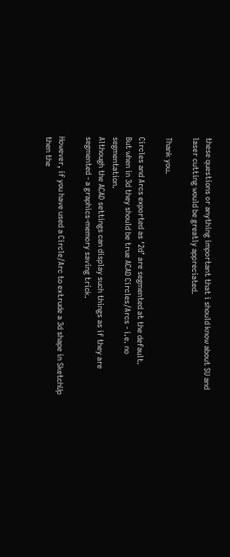these questions or anything important that i should know about SU and laser cutting would be greatly appreciated.

Thank you.

Circles and Arcs exported as ‘2d’ are segmented at the default.
But when in 3d they should be true ACAD Circles/Arcs - i.e. no segmentation.
Although the ACAD settings can display such things as if they are segmented - a graphics-memory saving trick.

However, if you have used a Circle/Arc to extrude a 3d shape in SketchUp then the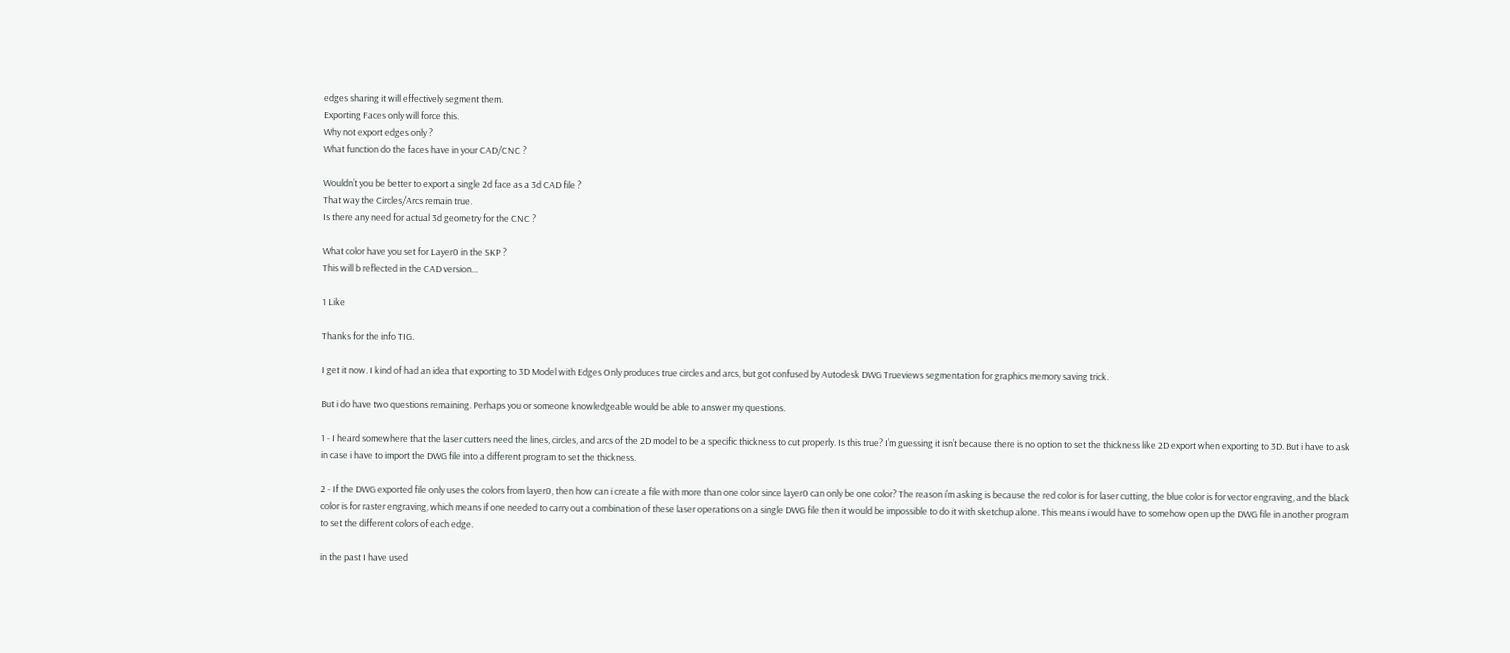edges sharing it will effectively segment them.
Exporting Faces only will force this.
Why not export edges only ?
What function do the faces have in your CAD/CNC ?

Wouldn’t you be better to export a single 2d face as a 3d CAD file ?
That way the Circles/Arcs remain true.
Is there any need for actual 3d geometry for the CNC ?

What color have you set for Layer0 in the SKP ?
This will b reflected in the CAD version…

1 Like

Thanks for the info TIG.

I get it now. I kind of had an idea that exporting to 3D Model with Edges Only produces true circles and arcs, but got confused by Autodesk DWG Trueviews segmentation for graphics memory saving trick.

But i do have two questions remaining. Perhaps you or someone knowledgeable would be able to answer my questions.

1 - I heard somewhere that the laser cutters need the lines, circles, and arcs of the 2D model to be a specific thickness to cut properly. Is this true? I’m guessing it isn’t because there is no option to set the thickness like 2D export when exporting to 3D. But i have to ask in case i have to import the DWG file into a different program to set the thickness.

2 - If the DWG exported file only uses the colors from layer0, then how can i create a file with more than one color since layer0 can only be one color? The reason i’m asking is because the red color is for laser cutting, the blue color is for vector engraving, and the black color is for raster engraving, which means if one needed to carry out a combination of these laser operations on a single DWG file then it would be impossible to do it with sketchup alone. This means i would have to somehow open up the DWG file in another program to set the different colors of each edge.

in the past I have used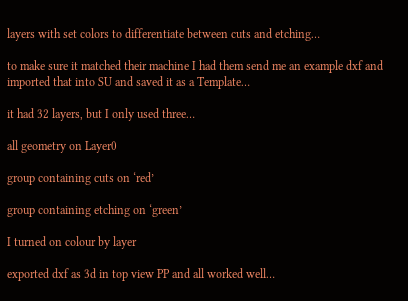layers with set colors to differentiate between cuts and etching…

to make sure it matched their machine I had them send me an example dxf and imported that into SU and saved it as a Template…

it had 32 layers, but I only used three…

all geometry on Layer0

group containing cuts on ‘red’

group containing etching on ‘green’

I turned on colour by layer

exported dxf as 3d in top view PP and all worked well…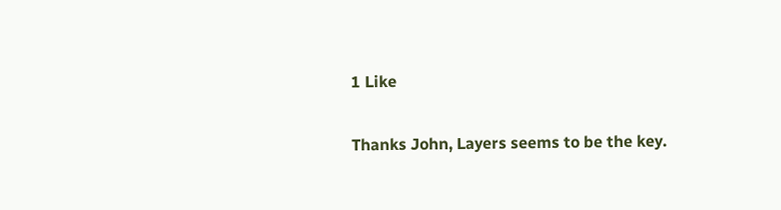1 Like

Thanks John, Layers seems to be the key.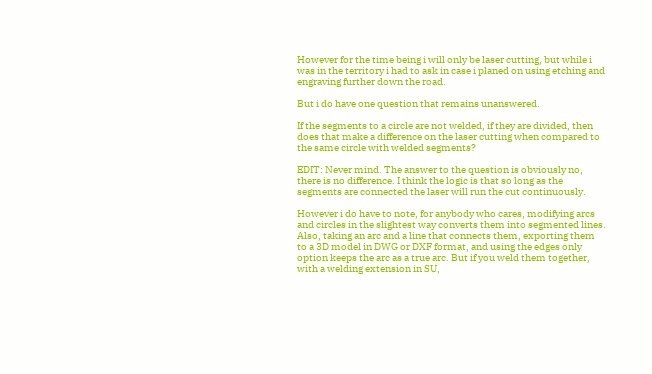However for the time being i will only be laser cutting, but while i was in the territory i had to ask in case i planed on using etching and engraving further down the road.

But i do have one question that remains unanswered.

If the segments to a circle are not welded, if they are divided, then does that make a difference on the laser cutting when compared to the same circle with welded segments?

EDIT: Never mind. The answer to the question is obviously no, there is no difference. I think the logic is that so long as the segments are connected the laser will run the cut continuously.

However i do have to note, for anybody who cares, modifying arcs and circles in the slightest way converts them into segmented lines. Also, taking an arc and a line that connects them, exporting them to a 3D model in DWG or DXF format, and using the edges only option keeps the arc as a true arc. But if you weld them together, with a welding extension in SU,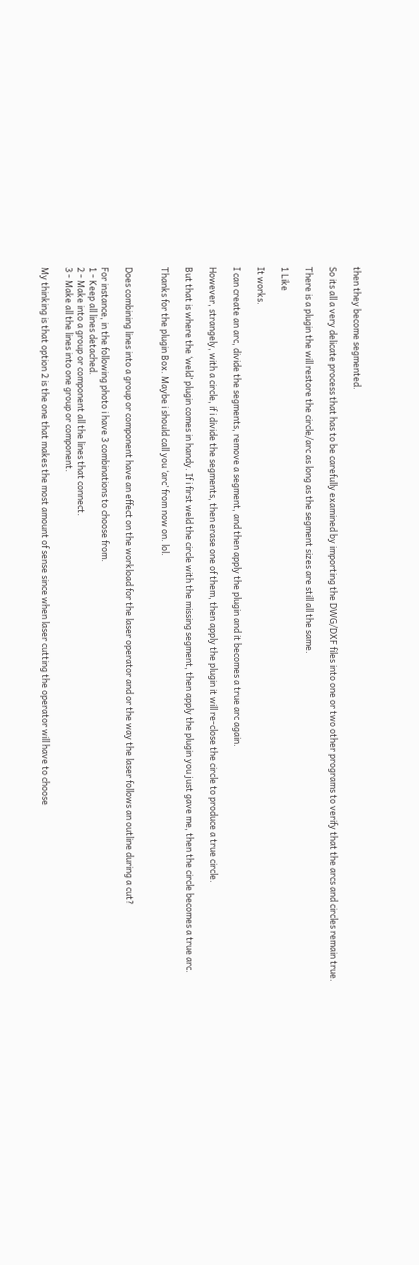then they become segmented.

So its all a very delicate process that has to be carefully examined by importing the DWG/DXF files into one or two other programs to verify that the arcs and circles remain true.

There is a plugin the will restore the circle/arc as long as the segment sizes are still all the same.

1 Like

It works.

I can create an arc, divide the segments, remove a segment, and then apply the plugin and it becomes a true arc again.

However, strangely, with a circle, if i divide the segments, then erase one of them, then apply the plugin it will re-close the circle to produce a true circle.

But that is where the ‘weld’ plugin comes in handy. If i first weld the circle with the missing segment, then apply the plugin you just gave me, then the circle becomes a true arc.

Thanks for the plugin Box. Maybe i should call you ‘arc’ from now on. lol.


Does combining lines into a group or component have an effect on the workload for the laser operator and or the way the laser follows an outline during a cut?

For instance, in the following photo i have 3 combinations to choose from.
1 - Keep all lines detached.
2 - Make into a group or component all the lines that connect.
3 - Make all the lines into one group or component.

My thinking is that option 2 is the one that makes the most amount of sense since when laser cutting the operator will have to choose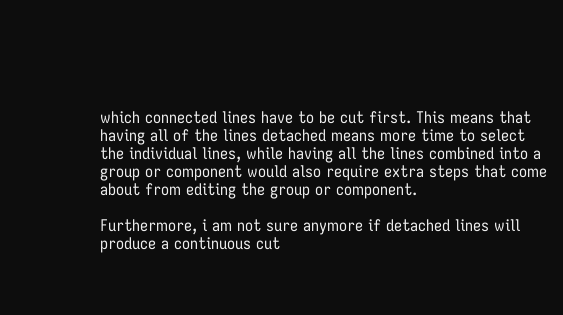which connected lines have to be cut first. This means that having all of the lines detached means more time to select the individual lines, while having all the lines combined into a group or component would also require extra steps that come about from editing the group or component.

Furthermore, i am not sure anymore if detached lines will produce a continuous cut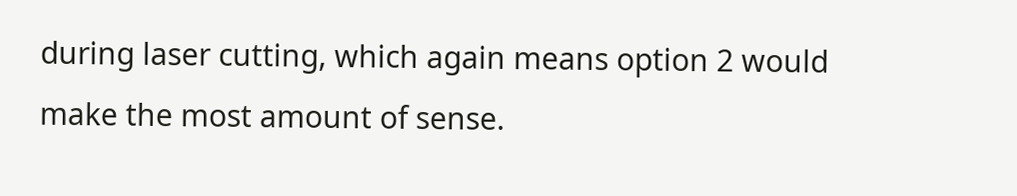during laser cutting, which again means option 2 would make the most amount of sense.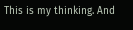This is my thinking. And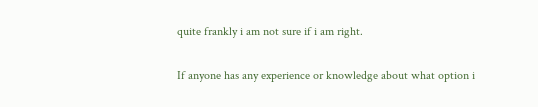quite frankly i am not sure if i am right.

If anyone has any experience or knowledge about what option i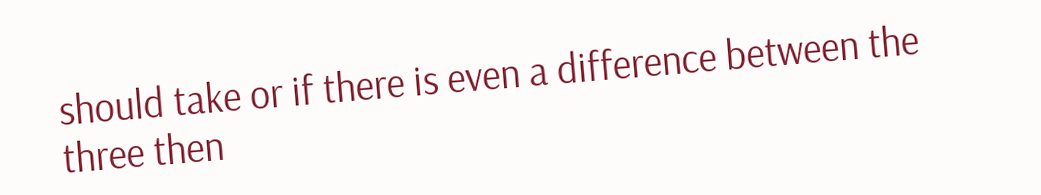should take or if there is even a difference between the three then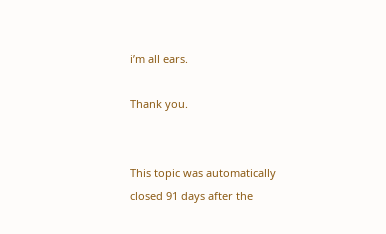i’m all ears.

Thank you.


This topic was automatically closed 91 days after the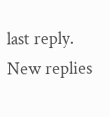last reply. New replies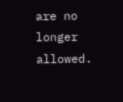are no longer allowed.